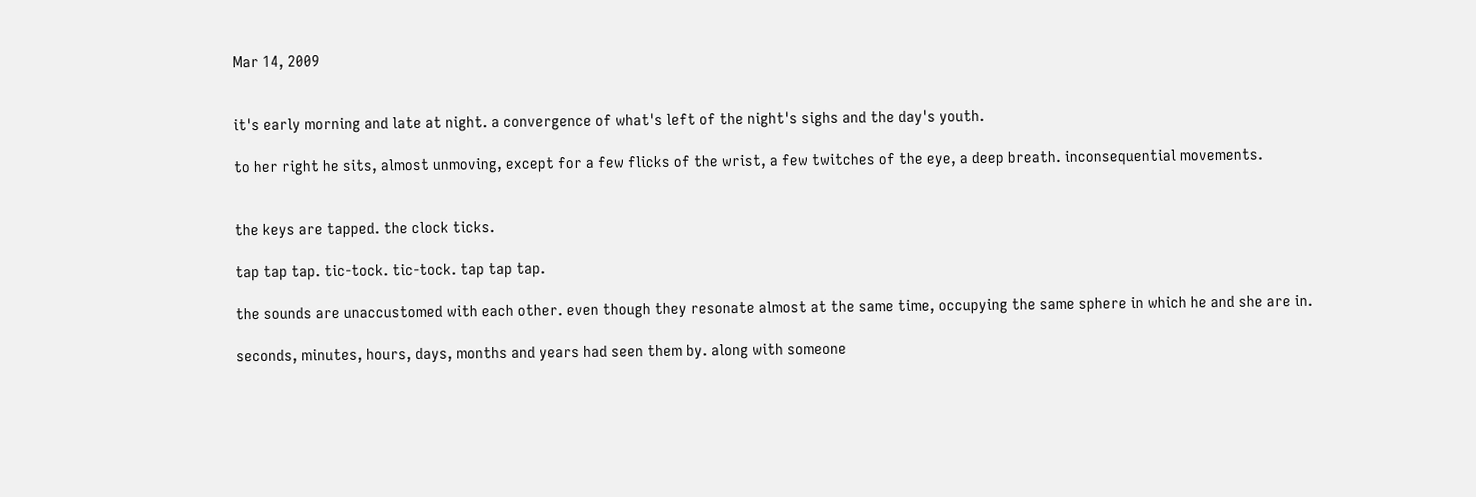Mar 14, 2009


it's early morning and late at night. a convergence of what's left of the night's sighs and the day's youth.

to her right he sits, almost unmoving, except for a few flicks of the wrist, a few twitches of the eye, a deep breath. inconsequential movements.


the keys are tapped. the clock ticks.

tap tap tap. tic-tock. tic-tock. tap tap tap.

the sounds are unaccustomed with each other. even though they resonate almost at the same time, occupying the same sphere in which he and she are in.

seconds, minutes, hours, days, months and years had seen them by. along with someone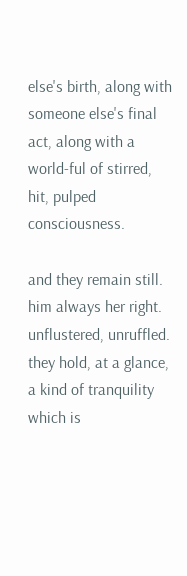else's birth, along with someone else's final act, along with a world-ful of stirred, hit, pulped consciousness.

and they remain still. him always her right. unflustered, unruffled. they hold, at a glance, a kind of tranquility which is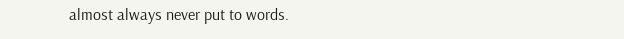almost always never put to words.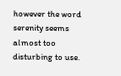however the word serenity seems almost too disturbing to use.